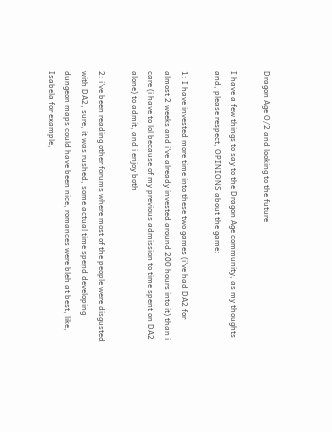Dragon Age O/2 and looking to the future

I have a few things to say to the Dragon Age community, as my thoughts and, please respect, OPINIONS about the game:

1: I have invested more time into these two games (i've had DA2 for almost 2 weeks and i've already invested around 200 hours into it) than i care (i have to lol because of my previous admission to time spent on DA2 alone) to admit, and i enjoy both

2: i've been reading other forums where most of the people were disgusted with DA2, sure, it was rushed, some actual time spend developing dungeon maps could have been nice, romances were bleh at best, like, Isabela for example,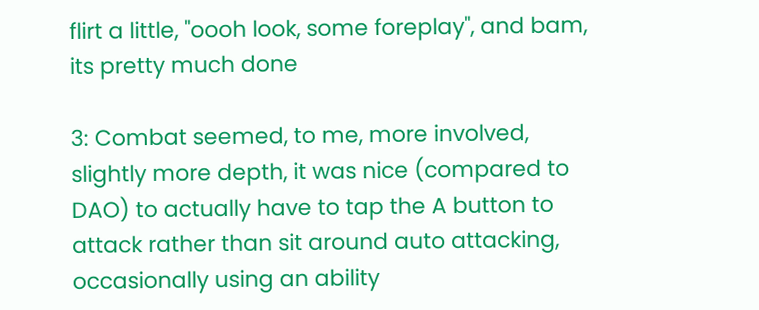flirt a little, "oooh look, some foreplay", and bam, its pretty much done

3: Combat seemed, to me, more involved, slightly more depth, it was nice (compared to DAO) to actually have to tap the A button to attack rather than sit around auto attacking, occasionally using an ability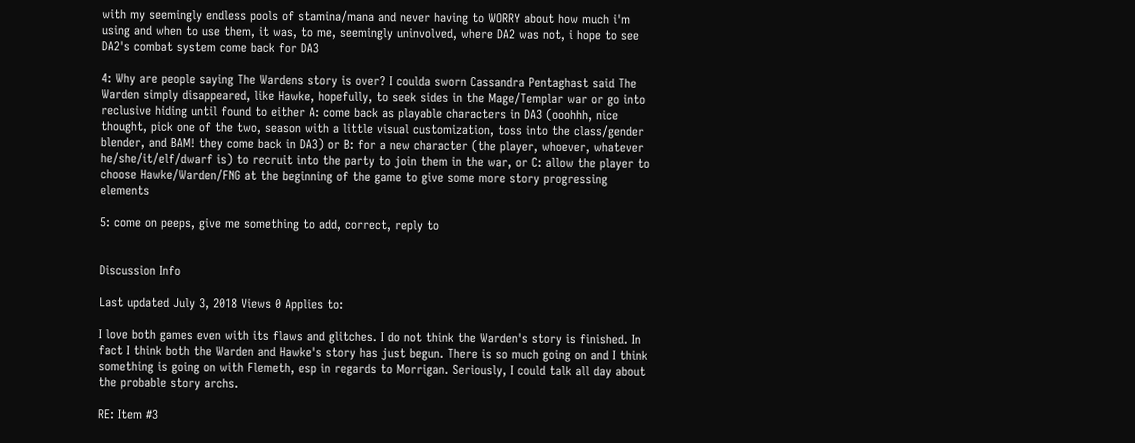with my seemingly endless pools of stamina/mana and never having to WORRY about how much i'm using and when to use them, it was, to me, seemingly uninvolved, where DA2 was not, i hope to see DA2's combat system come back for DA3

4: Why are people saying The Wardens story is over? I coulda sworn Cassandra Pentaghast said The Warden simply disappeared, like Hawke, hopefully, to seek sides in the Mage/Templar war or go into reclusive hiding until found to either A: come back as playable characters in DA3 (ooohhh, nice thought, pick one of the two, season with a little visual customization, toss into the class/gender blender, and BAM! they come back in DA3) or B: for a new character (the player, whoever, whatever he/she/it/elf/dwarf is) to recruit into the party to join them in the war, or C: allow the player to choose Hawke/Warden/FNG at the beginning of the game to give some more story progressing elements

5: come on peeps, give me something to add, correct, reply to


Discussion Info

Last updated July 3, 2018 Views 0 Applies to:

I love both games even with its flaws and glitches. I do not think the Warden's story is finished. In fact I think both the Warden and Hawke's story has just begun. There is so much going on and I think something is going on with Flemeth, esp in regards to Morrigan. Seriously, I could talk all day about the probable story archs.

RE: Item #3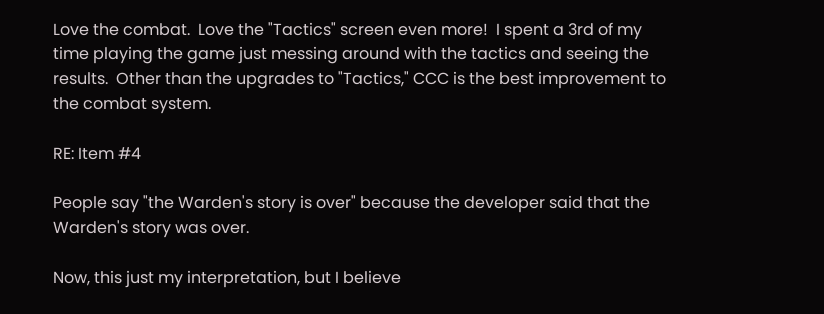Love the combat.  Love the "Tactics" screen even more!  I spent a 3rd of my time playing the game just messing around with the tactics and seeing the results.  Other than the upgrades to "Tactics," CCC is the best improvement to the combat system.

RE: Item #4

People say "the Warden's story is over" because the developer said that the Warden's story was over.

Now, this just my interpretation, but I believe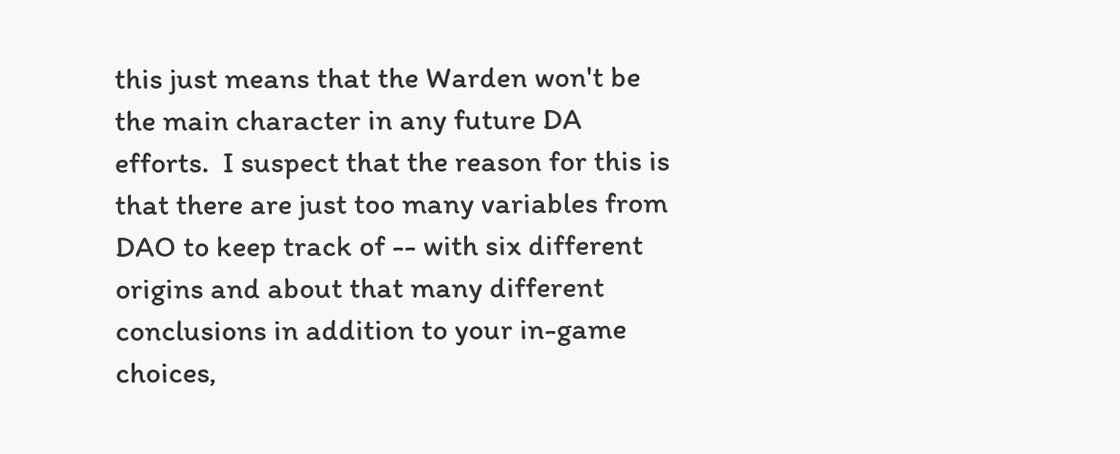this just means that the Warden won't be the main character in any future DA efforts.  I suspect that the reason for this is that there are just too many variables from DAO to keep track of -- with six different origins and about that many different conclusions in addition to your in-game choices,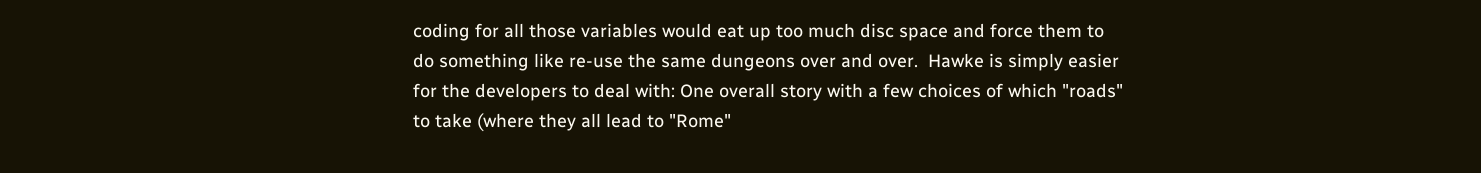coding for all those variables would eat up too much disc space and force them to do something like re-use the same dungeons over and over.  Hawke is simply easier for the developers to deal with: One overall story with a few choices of which "roads" to take (where they all lead to "Rome"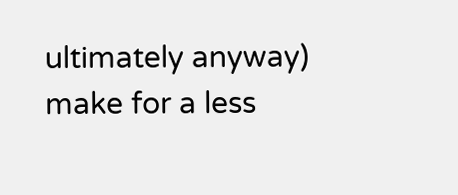ultimately anyway) make for a less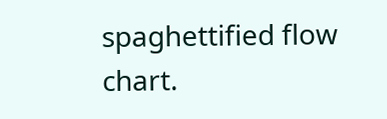spaghettified flow chart.